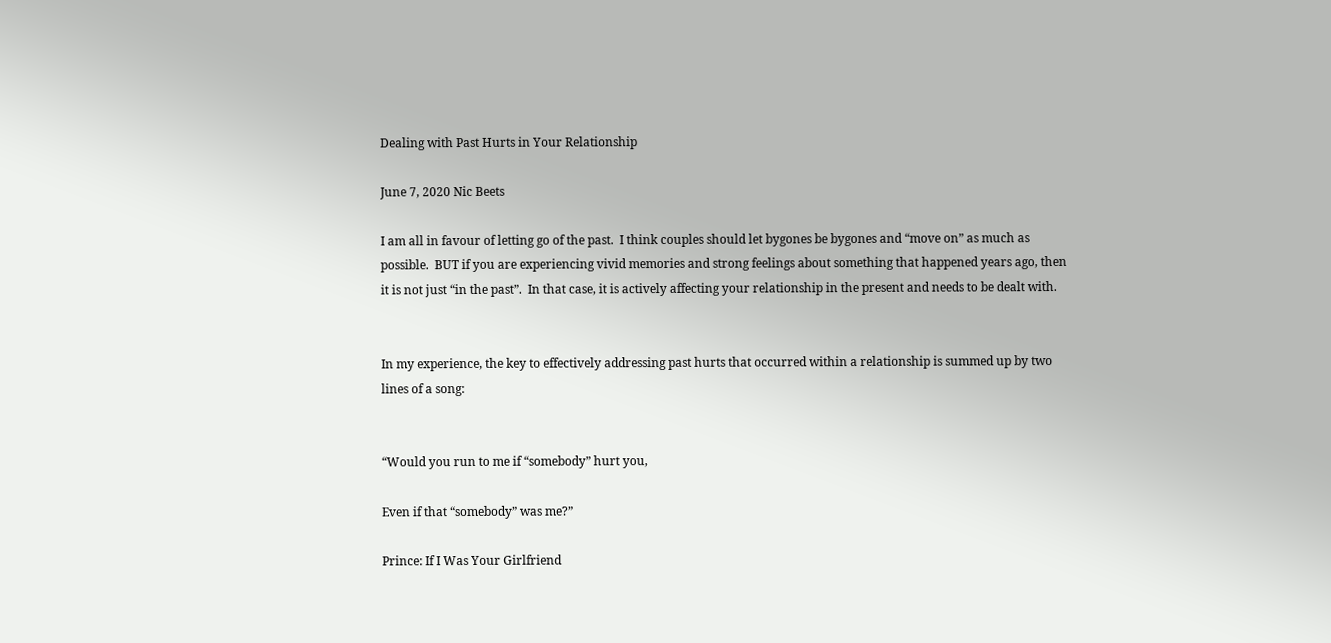Dealing with Past Hurts in Your Relationship

June 7, 2020 Nic Beets

I am all in favour of letting go of the past.  I think couples should let bygones be bygones and “move on” as much as possible.  BUT if you are experiencing vivid memories and strong feelings about something that happened years ago, then it is not just “in the past”.  In that case, it is actively affecting your relationship in the present and needs to be dealt with.


In my experience, the key to effectively addressing past hurts that occurred within a relationship is summed up by two lines of a song:


“Would you run to me if “somebody” hurt you,

Even if that “somebody” was me?”

Prince: If I Was Your Girlfriend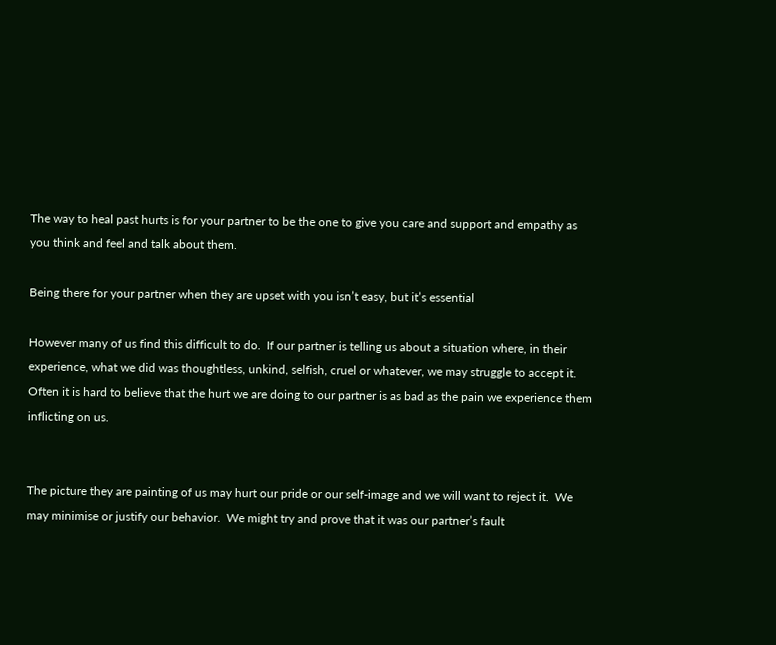The way to heal past hurts is for your partner to be the one to give you care and support and empathy as you think and feel and talk about them.

Being there for your partner when they are upset with you isn’t easy, but it’s essential

However many of us find this difficult to do.  If our partner is telling us about a situation where, in their experience, what we did was thoughtless, unkind, selfish, cruel or whatever, we may struggle to accept it.  Often it is hard to believe that the hurt we are doing to our partner is as bad as the pain we experience them inflicting on us.


The picture they are painting of us may hurt our pride or our self-image and we will want to reject it.  We may minimise or justify our behavior.  We might try and prove that it was our partner’s fault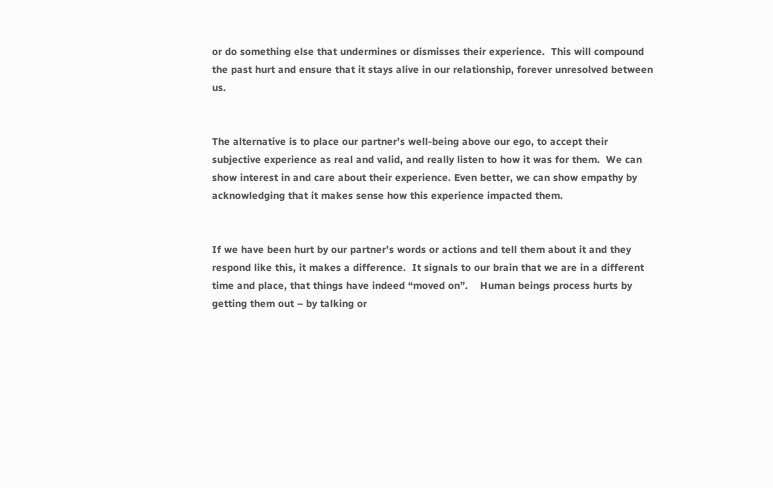or do something else that undermines or dismisses their experience.  This will compound the past hurt and ensure that it stays alive in our relationship, forever unresolved between us.


The alternative is to place our partner’s well-being above our ego, to accept their subjective experience as real and valid, and really listen to how it was for them.  We can show interest in and care about their experience. Even better, we can show empathy by acknowledging that it makes sense how this experience impacted them.


If we have been hurt by our partner’s words or actions and tell them about it and they respond like this, it makes a difference.  It signals to our brain that we are in a different time and place, that things have indeed “moved on”.    Human beings process hurts by getting them out – by talking or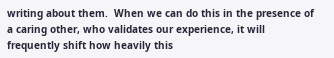writing about them.  When we can do this in the presence of a caring other, who validates our experience, it will frequently shift how heavily this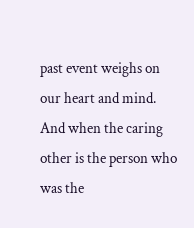past event weighs on our heart and mind.  And when the caring other is the person who was the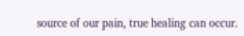source of our pain, true healing can occur.